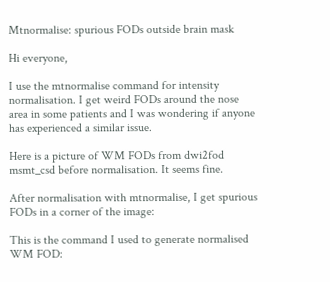Mtnormalise: spurious FODs outside brain mask

Hi everyone,

I use the mtnormalise command for intensity normalisation. I get weird FODs around the nose area in some patients and I was wondering if anyone has experienced a similar issue.

Here is a picture of WM FODs from dwi2fod msmt_csd before normalisation. It seems fine.

After normalisation with mtnormalise, I get spurious FODs in a corner of the image:

This is the command I used to generate normalised WM FOD: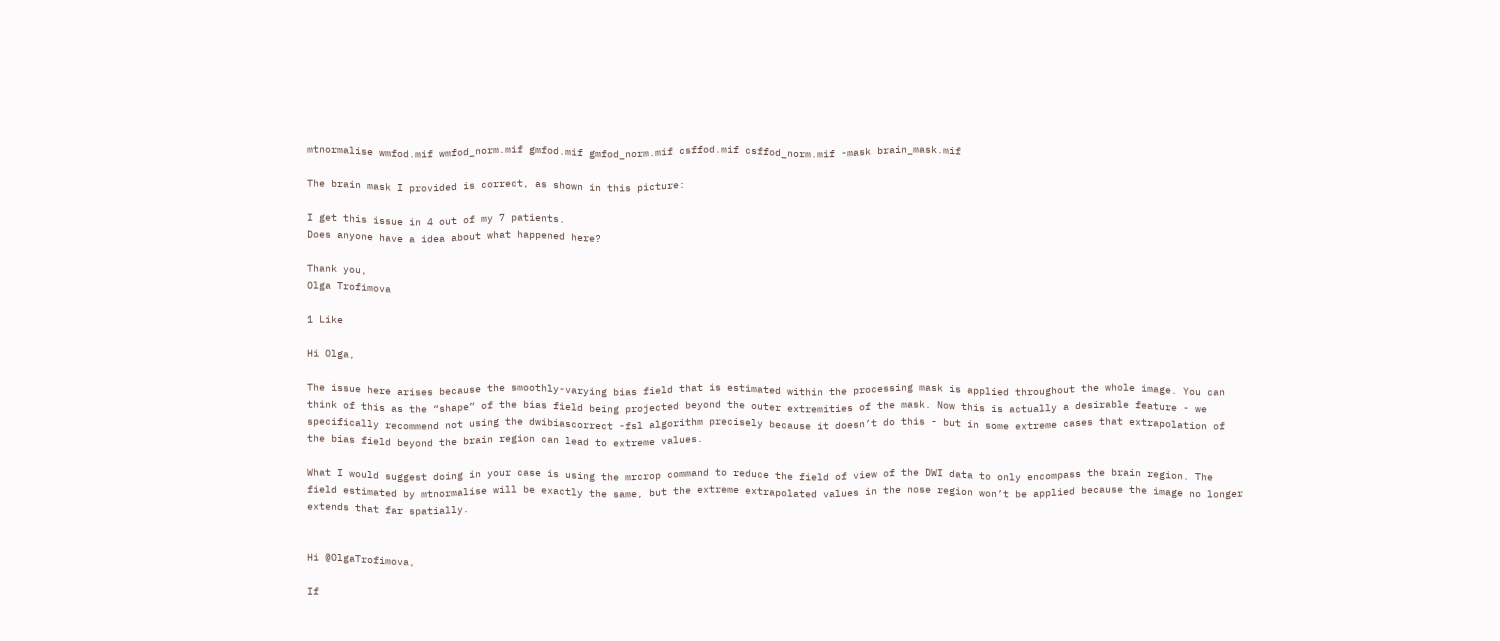mtnormalise wmfod.mif wmfod_norm.mif gmfod.mif gmfod_norm.mif csffod.mif csffod_norm.mif -mask brain_mask.mif

The brain mask I provided is correct, as shown in this picture:

I get this issue in 4 out of my 7 patients.
Does anyone have a idea about what happened here?

Thank you,
Olga Trofimova

1 Like

Hi Olga,

The issue here arises because the smoothly-varying bias field that is estimated within the processing mask is applied throughout the whole image. You can think of this as the “shape” of the bias field being projected beyond the outer extremities of the mask. Now this is actually a desirable feature - we specifically recommend not using the dwibiascorrect -fsl algorithm precisely because it doesn’t do this - but in some extreme cases that extrapolation of the bias field beyond the brain region can lead to extreme values.

What I would suggest doing in your case is using the mrcrop command to reduce the field of view of the DWI data to only encompass the brain region. The field estimated by mtnormalise will be exactly the same, but the extreme extrapolated values in the nose region won’t be applied because the image no longer extends that far spatially.


Hi @OlgaTrofimova,

If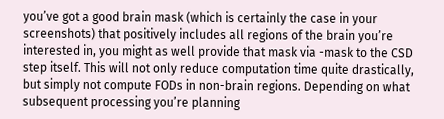you’ve got a good brain mask (which is certainly the case in your screenshots) that positively includes all regions of the brain you’re interested in, you might as well provide that mask via -mask to the CSD step itself. This will not only reduce computation time quite drastically, but simply not compute FODs in non-brain regions. Depending on what subsequent processing you’re planning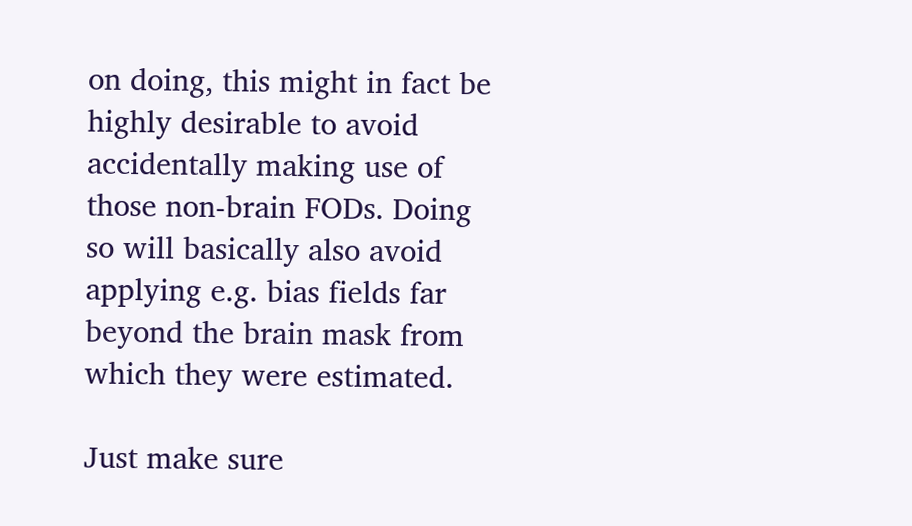on doing, this might in fact be highly desirable to avoid accidentally making use of those non-brain FODs. Doing so will basically also avoid applying e.g. bias fields far beyond the brain mask from which they were estimated.

Just make sure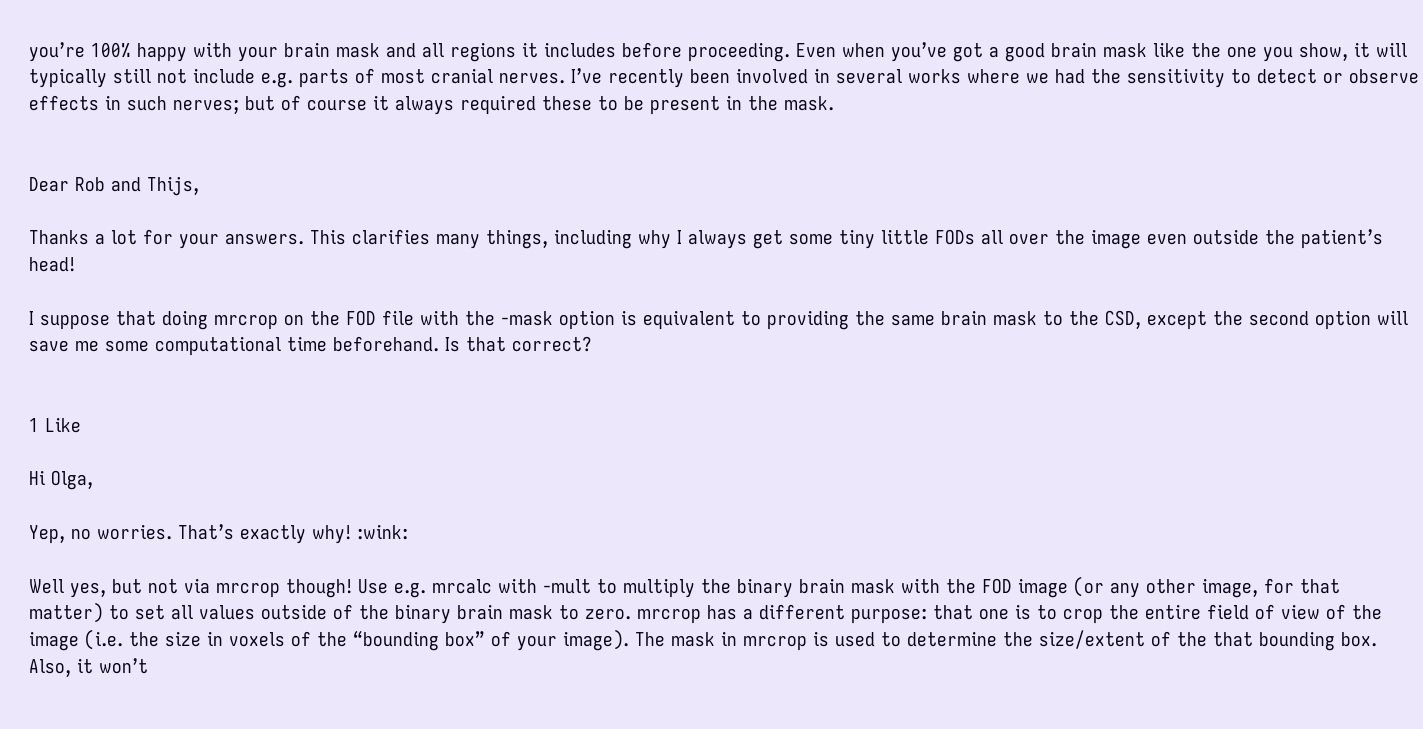you’re 100% happy with your brain mask and all regions it includes before proceeding. Even when you’ve got a good brain mask like the one you show, it will typically still not include e.g. parts of most cranial nerves. I’ve recently been involved in several works where we had the sensitivity to detect or observe effects in such nerves; but of course it always required these to be present in the mask.


Dear Rob and Thijs,

Thanks a lot for your answers. This clarifies many things, including why I always get some tiny little FODs all over the image even outside the patient’s head!

I suppose that doing mrcrop on the FOD file with the -mask option is equivalent to providing the same brain mask to the CSD, except the second option will save me some computational time beforehand. Is that correct?


1 Like

Hi Olga,

Yep, no worries. That’s exactly why! :wink:

Well yes, but not via mrcrop though! Use e.g. mrcalc with -mult to multiply the binary brain mask with the FOD image (or any other image, for that matter) to set all values outside of the binary brain mask to zero. mrcrop has a different purpose: that one is to crop the entire field of view of the image (i.e. the size in voxels of the “bounding box” of your image). The mask in mrcrop is used to determine the size/extent of the that bounding box. Also, it won’t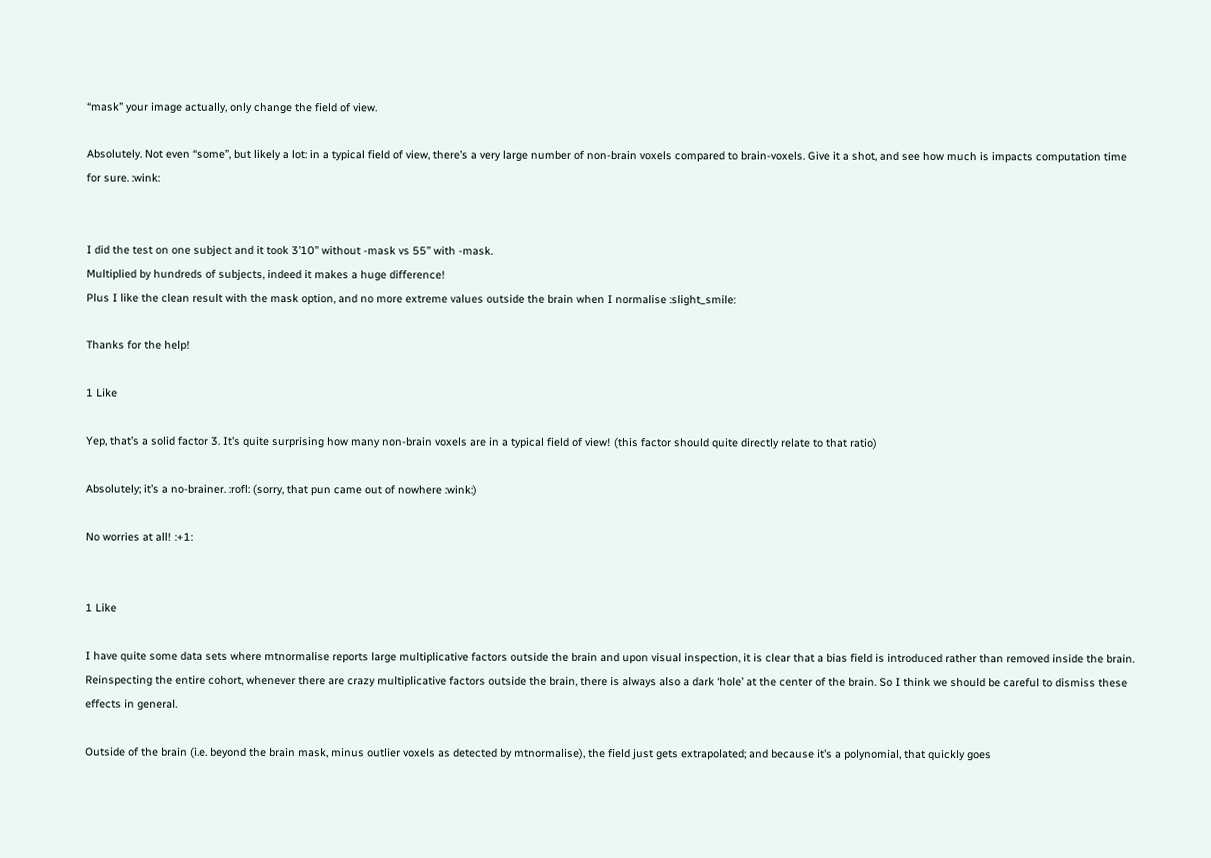“mask” your image actually, only change the field of view.

Absolutely. Not even “some”, but likely a lot: in a typical field of view, there’s a very large number of non-brain voxels compared to brain-voxels. Give it a shot, and see how much is impacts computation time for sure. :wink:


I did the test on one subject and it took 3’10’’ without -mask vs 55’’ with -mask.
Multiplied by hundreds of subjects, indeed it makes a huge difference!
Plus I like the clean result with the mask option, and no more extreme values outside the brain when I normalise :slight_smile:

Thanks for the help!

1 Like

Yep, that’s a solid factor 3. It’s quite surprising how many non-brain voxels are in a typical field of view! (this factor should quite directly relate to that ratio)

Absolutely; it’s a no-brainer. :rofl: (sorry, that pun came out of nowhere :wink:)

No worries at all! :+1:


1 Like

I have quite some data sets where mtnormalise reports large multiplicative factors outside the brain and upon visual inspection, it is clear that a bias field is introduced rather than removed inside the brain. Reinspecting the entire cohort, whenever there are crazy multiplicative factors outside the brain, there is always also a dark ‘hole’ at the center of the brain. So I think we should be careful to dismiss these effects in general.

Outside of the brain (i.e. beyond the brain mask, minus outlier voxels as detected by mtnormalise), the field just gets extrapolated; and because it’s a polynomial, that quickly goes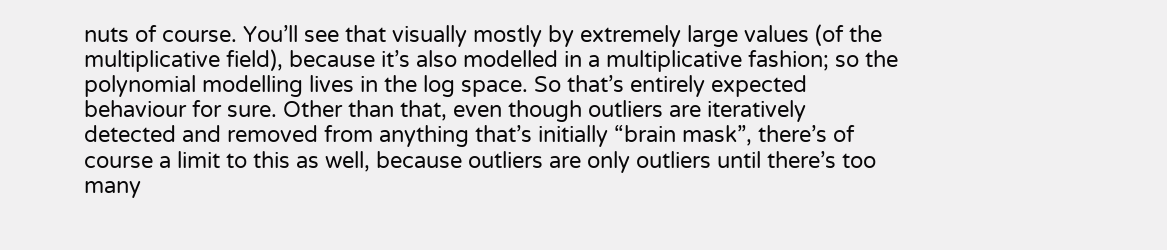nuts of course. You’ll see that visually mostly by extremely large values (of the multiplicative field), because it’s also modelled in a multiplicative fashion; so the polynomial modelling lives in the log space. So that’s entirely expected behaviour for sure. Other than that, even though outliers are iteratively detected and removed from anything that’s initially “brain mask”, there’s of course a limit to this as well, because outliers are only outliers until there’s too many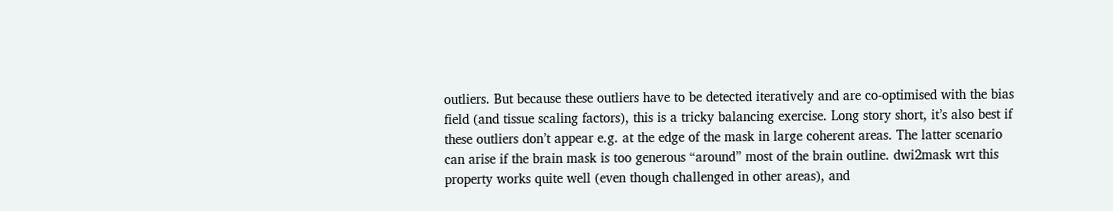outliers. But because these outliers have to be detected iteratively and are co-optimised with the bias field (and tissue scaling factors), this is a tricky balancing exercise. Long story short, it’s also best if these outliers don’t appear e.g. at the edge of the mask in large coherent areas. The latter scenario can arise if the brain mask is too generous “around” most of the brain outline. dwi2mask wrt this property works quite well (even though challenged in other areas), and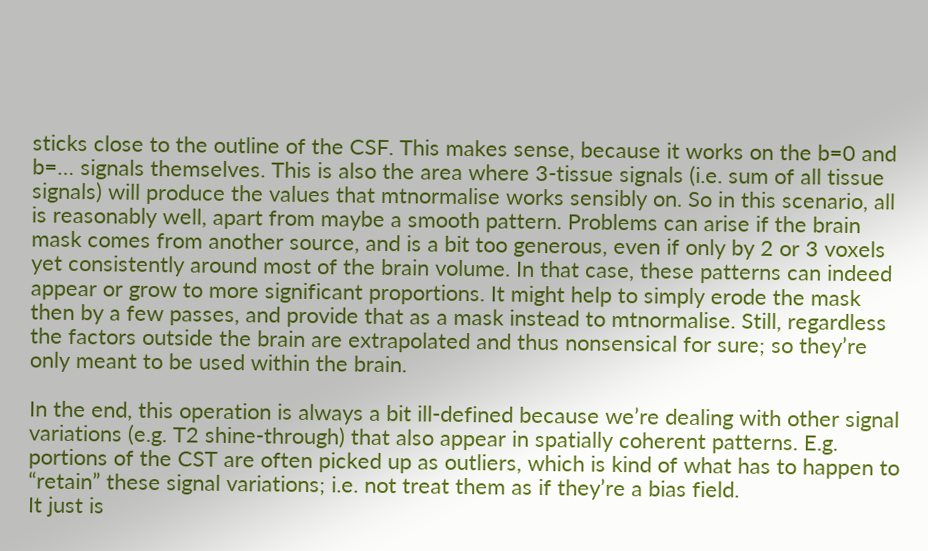sticks close to the outline of the CSF. This makes sense, because it works on the b=0 and b=… signals themselves. This is also the area where 3-tissue signals (i.e. sum of all tissue signals) will produce the values that mtnormalise works sensibly on. So in this scenario, all is reasonably well, apart from maybe a smooth pattern. Problems can arise if the brain mask comes from another source, and is a bit too generous, even if only by 2 or 3 voxels yet consistently around most of the brain volume. In that case, these patterns can indeed appear or grow to more significant proportions. It might help to simply erode the mask then by a few passes, and provide that as a mask instead to mtnormalise. Still, regardless the factors outside the brain are extrapolated and thus nonsensical for sure; so they’re only meant to be used within the brain.

In the end, this operation is always a bit ill-defined because we’re dealing with other signal variations (e.g. T2 shine-through) that also appear in spatially coherent patterns. E.g. portions of the CST are often picked up as outliers, which is kind of what has to happen to “retain” these signal variations; i.e. not treat them as if they’re a bias field.
It just is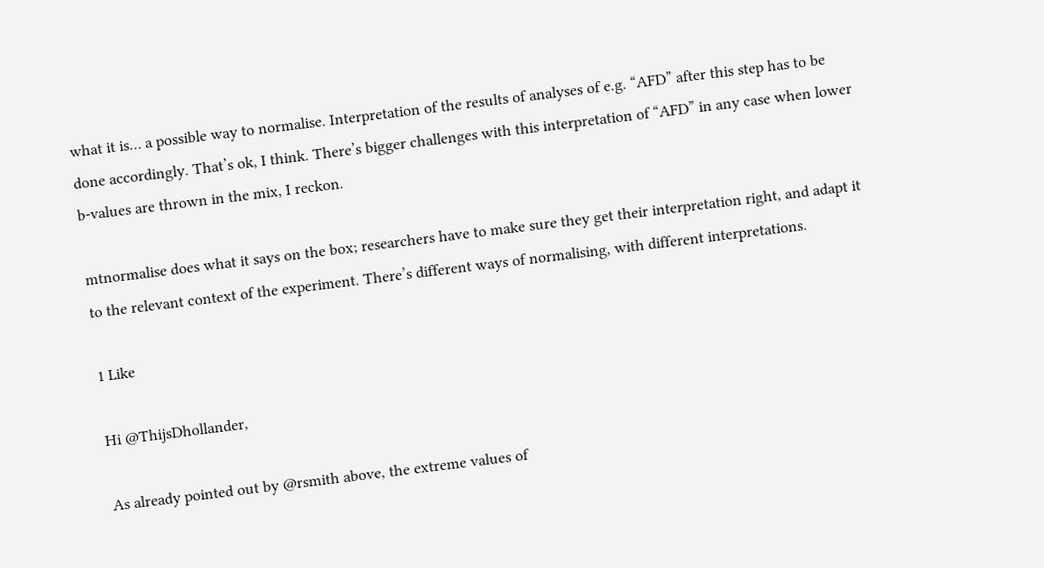what it is… a possible way to normalise. Interpretation of the results of analyses of e.g. “AFD” after this step has to be done accordingly. That’s ok, I think. There’s bigger challenges with this interpretation of “AFD” in any case when lower b-values are thrown in the mix, I reckon.

mtnormalise does what it says on the box; researchers have to make sure they get their interpretation right, and adapt it to the relevant context of the experiment. There’s different ways of normalising, with different interpretations.

1 Like

Hi @ThijsDhollander,

As already pointed out by @rsmith above, the extreme values of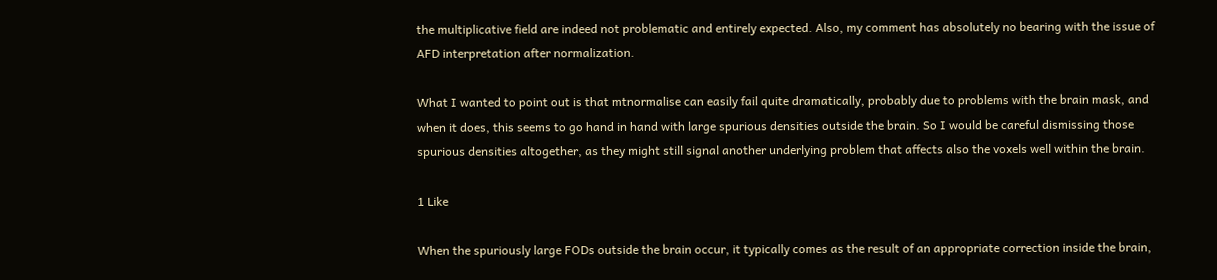the multiplicative field are indeed not problematic and entirely expected. Also, my comment has absolutely no bearing with the issue of AFD interpretation after normalization.

What I wanted to point out is that mtnormalise can easily fail quite dramatically, probably due to problems with the brain mask, and when it does, this seems to go hand in hand with large spurious densities outside the brain. So I would be careful dismissing those spurious densities altogether, as they might still signal another underlying problem that affects also the voxels well within the brain.

1 Like

When the spuriously large FODs outside the brain occur, it typically comes as the result of an appropriate correction inside the brain,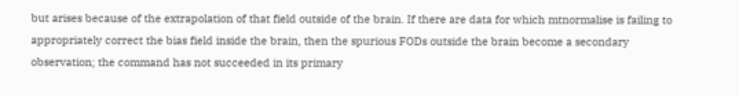but arises because of the extrapolation of that field outside of the brain. If there are data for which mtnormalise is failing to appropriately correct the bias field inside the brain, then the spurious FODs outside the brain become a secondary observation; the command has not succeeded in its primary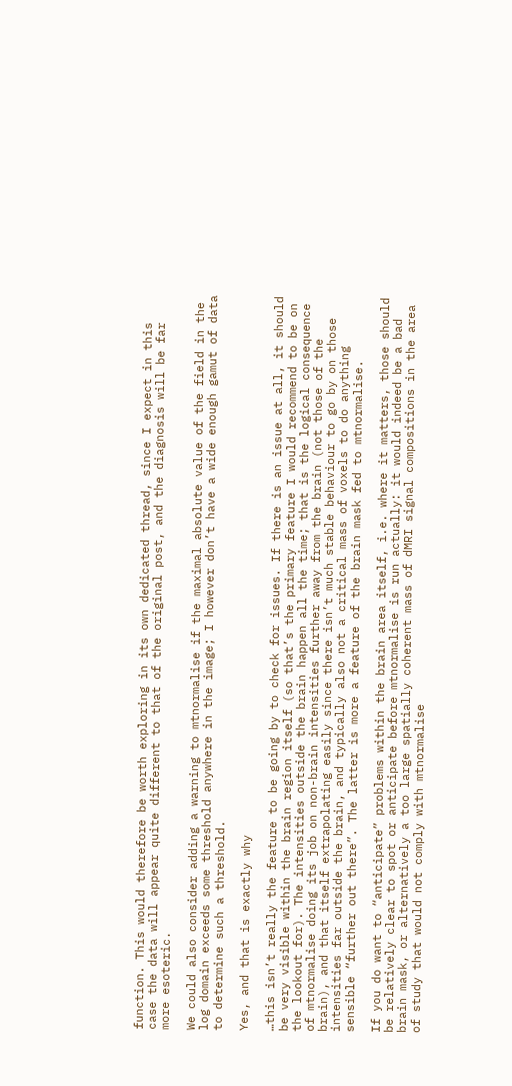function. This would therefore be worth exploring in its own dedicated thread, since I expect in this case the data will appear quite different to that of the original post, and the diagnosis will be far more esoteric.

We could also consider adding a warning to mtnormalise if the maximal absolute value of the field in the log domain exceeds some threshold anywhere in the image; I however don’t have a wide enough gamut of data to determine such a threshold.

Yes, and that is exactly why

…this isn’t really the feature to be going by to check for issues. If there is an issue at all, it should be very visible within the brain region itself (so that’s the primary feature I would recommend to be on the lookout for). The intensities outside the brain happen all the time; that is the logical consequence of mtnormalise doing its job on non-brain intensities further away from the brain (not those of the brain), and that itself extrapolating easily since there isn’t much stable behaviour to go by on those intensities far outside the brain, and typically also not a critical mass of voxels to do anything sensible “further out there”. The latter is more a feature of the brain mask fed to mtnormalise.

If you do want to “anticipate” problems within the brain area itself, i.e. where it matters, those should be relatively clear to spot or anticipate before mtnormalise is run actually: it would indeed be a bad brain mask, or alternatively a too large spatially coherent mass of dMRI signal compositions in the area of study that would not comply with mtnormalise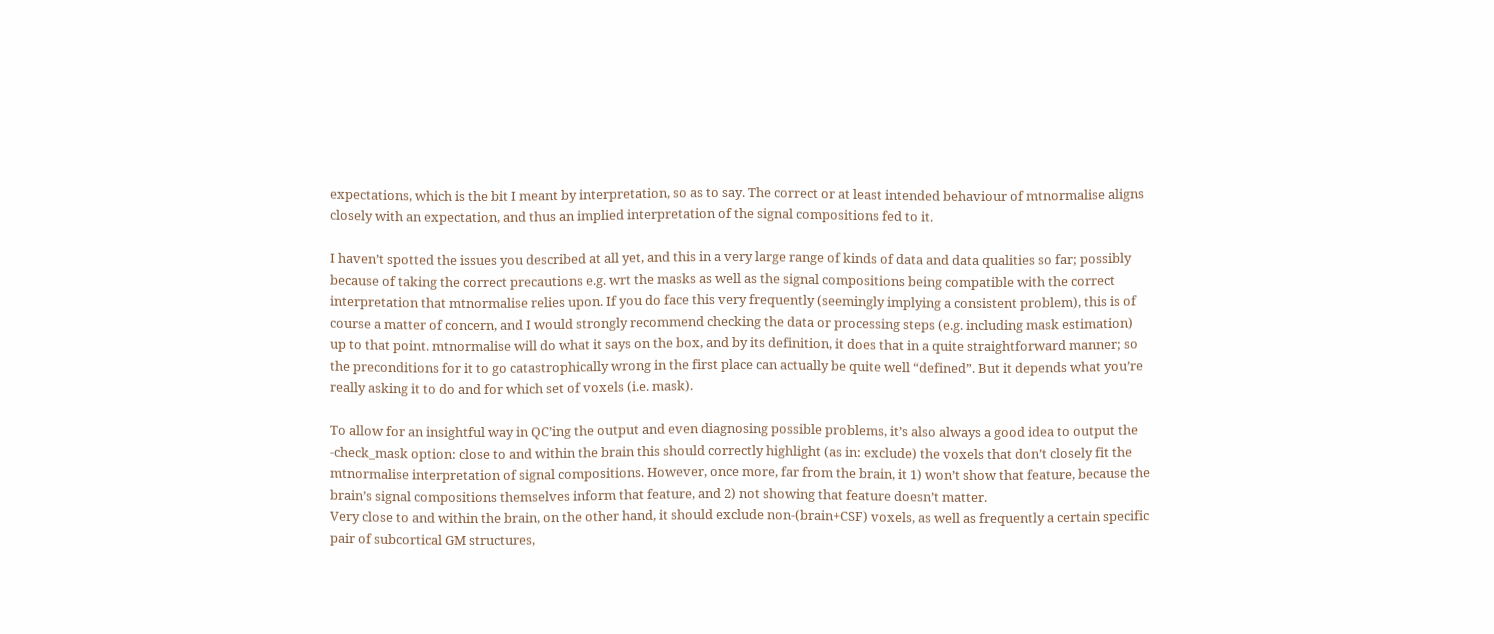expectations, which is the bit I meant by interpretation, so as to say. The correct or at least intended behaviour of mtnormalise aligns closely with an expectation, and thus an implied interpretation of the signal compositions fed to it.

I haven’t spotted the issues you described at all yet, and this in a very large range of kinds of data and data qualities so far; possibly because of taking the correct precautions e.g. wrt the masks as well as the signal compositions being compatible with the correct interpretation that mtnormalise relies upon. If you do face this very frequently (seemingly implying a consistent problem), this is of course a matter of concern, and I would strongly recommend checking the data or processing steps (e.g. including mask estimation) up to that point. mtnormalise will do what it says on the box, and by its definition, it does that in a quite straightforward manner; so the preconditions for it to go catastrophically wrong in the first place can actually be quite well “defined”. But it depends what you’re really asking it to do and for which set of voxels (i.e. mask).

To allow for an insightful way in QC’ing the output and even diagnosing possible problems, it’s also always a good idea to output the -check_mask option: close to and within the brain this should correctly highlight (as in: exclude) the voxels that don’t closely fit the mtnormalise interpretation of signal compositions. However, once more, far from the brain, it 1) won’t show that feature, because the brain’s signal compositions themselves inform that feature, and 2) not showing that feature doesn’t matter.
Very close to and within the brain, on the other hand, it should exclude non-(brain+CSF) voxels, as well as frequently a certain specific pair of subcortical GM structures,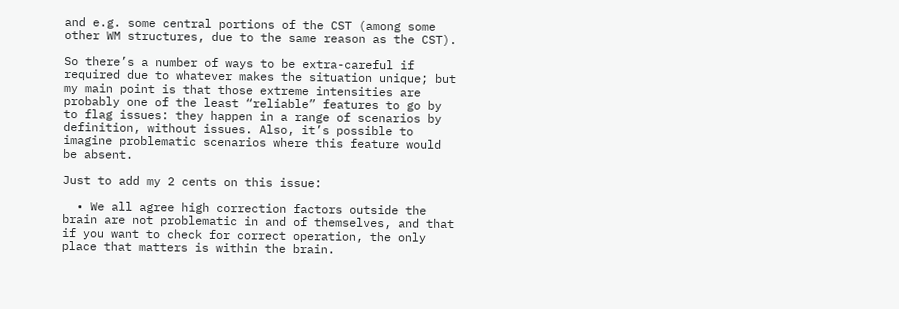and e.g. some central portions of the CST (among some other WM structures, due to the same reason as the CST).

So there’s a number of ways to be extra-careful if required due to whatever makes the situation unique; but my main point is that those extreme intensities are probably one of the least “reliable” features to go by to flag issues: they happen in a range of scenarios by definition, without issues. Also, it’s possible to imagine problematic scenarios where this feature would be absent.

Just to add my 2 cents on this issue:

  • We all agree high correction factors outside the brain are not problematic in and of themselves, and that if you want to check for correct operation, the only place that matters is within the brain.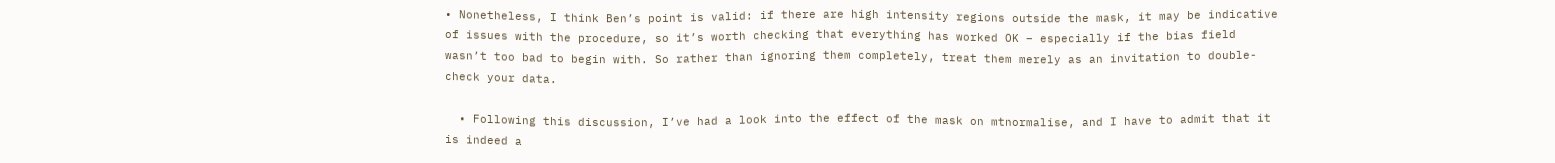• Nonetheless, I think Ben’s point is valid: if there are high intensity regions outside the mask, it may be indicative of issues with the procedure, so it’s worth checking that everything has worked OK – especially if the bias field wasn’t too bad to begin with. So rather than ignoring them completely, treat them merely as an invitation to double-check your data.

  • Following this discussion, I’ve had a look into the effect of the mask on mtnormalise, and I have to admit that it is indeed a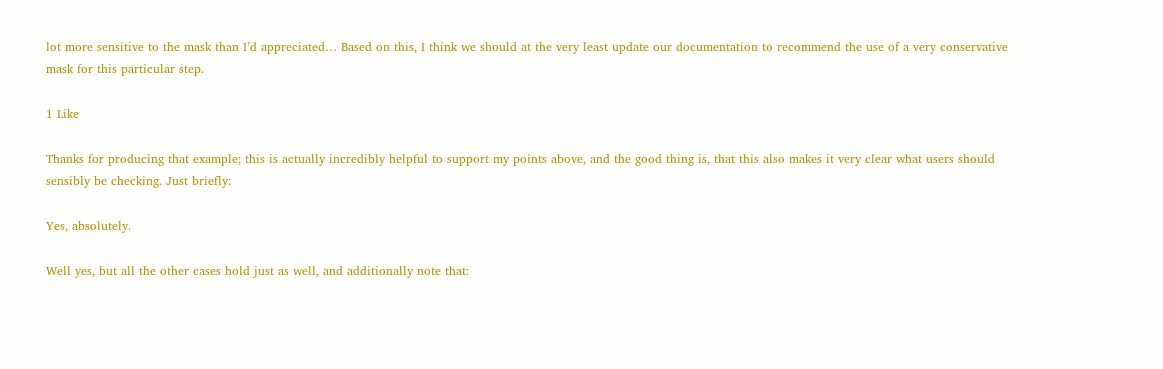lot more sensitive to the mask than I’d appreciated… Based on this, I think we should at the very least update our documentation to recommend the use of a very conservative mask for this particular step.

1 Like

Thanks for producing that example; this is actually incredibly helpful to support my points above, and the good thing is, that this also makes it very clear what users should sensibly be checking. Just briefly:

Yes, absolutely.

Well yes, but all the other cases hold just as well, and additionally note that: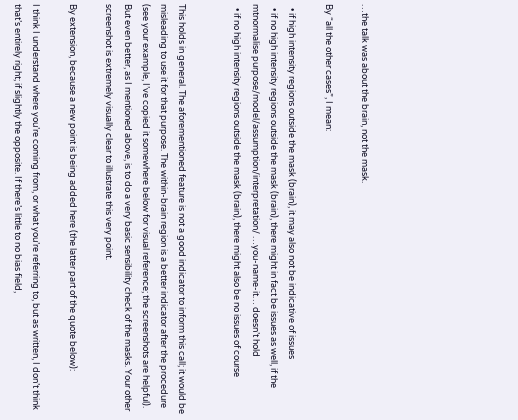…the talk was about the brain, not the mask.

By “all the other cases”, I mean:

  • if high intensity regions outside the mask (brain), it may also not be indicative of issues
  • if no high intensity regions outside the mask (brain), there might in fact be issues as well, if the mtnormalise purpose/model/assumption/interpretation/ …you-name-it… doesn’t hold
  • if no high intensity regions outside the mask (brain), there might also be no issues of course


This holds in general. The aforementioned feature is not a good indicator to inform this call; it would be misleading to use it for that purpose. The within-brain region is a better indicator after the procedure (see your example, I’ve copied it somewhere below for visual reference; the screenshots are helpful). But even better, as I mentioned above, is to do a very basic sensibility check of the masks. Your other screenshot is extremely visually clear to illustrate this very point.

By extension, because a new point is being added here (the latter part of the quote below):

I think I understand where you’re coming from, or what you’re referring to, but as written, I don’t think that’s entirely right; if slightly the opposite. If there’s little to no bias field,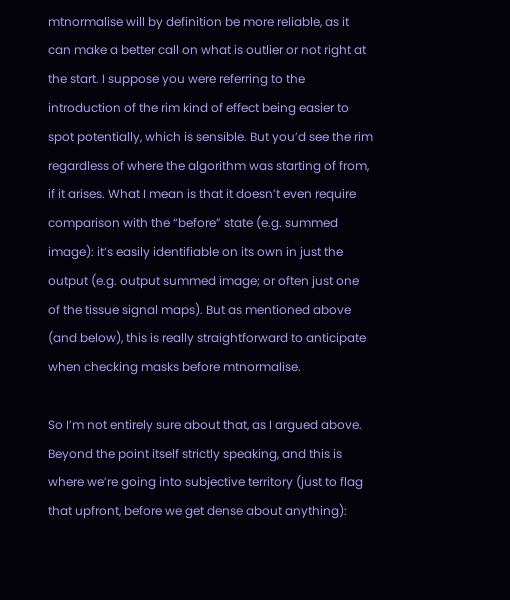mtnormalise will by definition be more reliable, as it can make a better call on what is outlier or not right at the start. I suppose you were referring to the introduction of the rim kind of effect being easier to spot potentially, which is sensible. But you’d see the rim regardless of where the algorithm was starting of from, if it arises. What I mean is that it doesn’t even require comparison with the “before” state (e.g. summed image): it’s easily identifiable on its own in just the output (e.g. output summed image; or often just one of the tissue signal maps). But as mentioned above (and below), this is really straightforward to anticipate when checking masks before mtnormalise.

So I’m not entirely sure about that, as I argued above. Beyond the point itself strictly speaking, and this is where we’re going into subjective territory (just to flag that upfront, before we get dense about anything):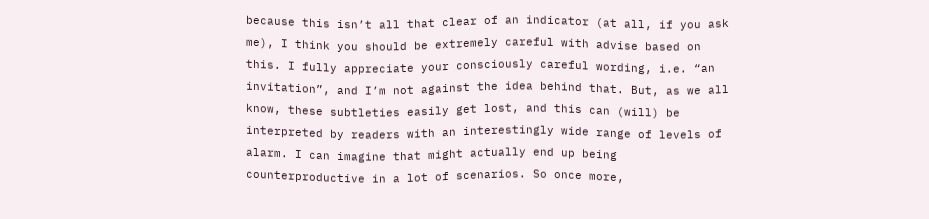because this isn’t all that clear of an indicator (at all, if you ask me), I think you should be extremely careful with advise based on this. I fully appreciate your consciously careful wording, i.e. “an invitation”, and I’m not against the idea behind that. But, as we all know, these subtleties easily get lost, and this can (will) be interpreted by readers with an interestingly wide range of levels of alarm. I can imagine that might actually end up being counterproductive in a lot of scenarios. So once more,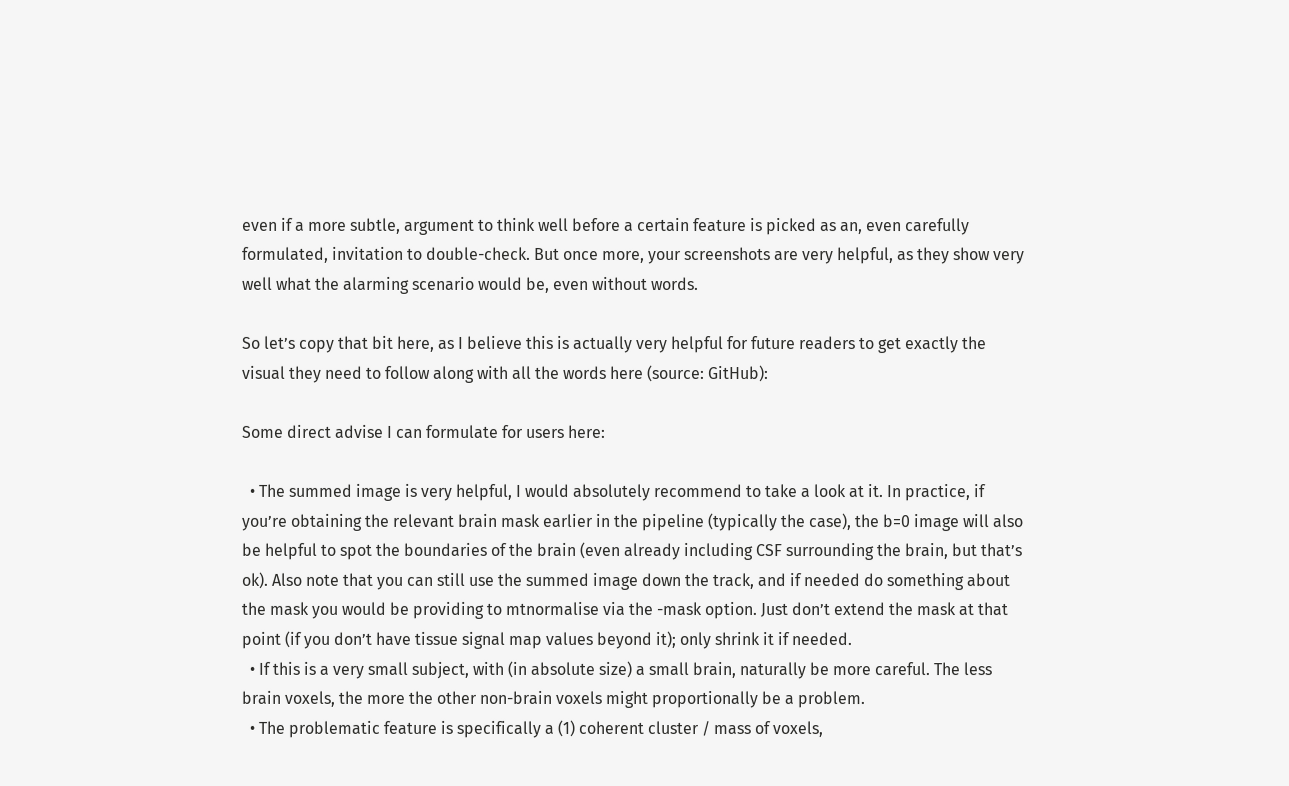even if a more subtle, argument to think well before a certain feature is picked as an, even carefully formulated, invitation to double-check. But once more, your screenshots are very helpful, as they show very well what the alarming scenario would be, even without words.

So let’s copy that bit here, as I believe this is actually very helpful for future readers to get exactly the visual they need to follow along with all the words here (source: GitHub):

Some direct advise I can formulate for users here:

  • The summed image is very helpful, I would absolutely recommend to take a look at it. In practice, if you’re obtaining the relevant brain mask earlier in the pipeline (typically the case), the b=0 image will also be helpful to spot the boundaries of the brain (even already including CSF surrounding the brain, but that’s ok). Also note that you can still use the summed image down the track, and if needed do something about the mask you would be providing to mtnormalise via the -mask option. Just don’t extend the mask at that point (if you don’t have tissue signal map values beyond it); only shrink it if needed.
  • If this is a very small subject, with (in absolute size) a small brain, naturally be more careful. The less brain voxels, the more the other non-brain voxels might proportionally be a problem.
  • The problematic feature is specifically a (1) coherent cluster / mass of voxels,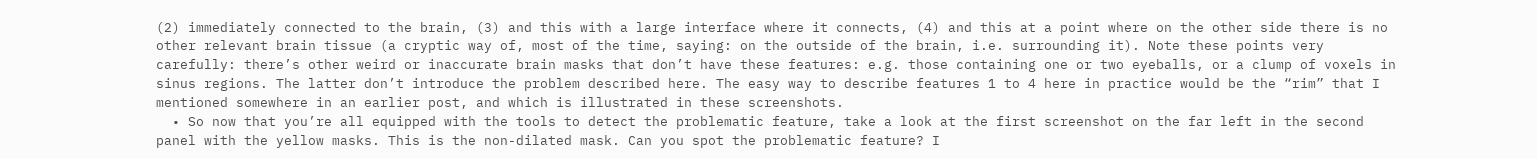(2) immediately connected to the brain, (3) and this with a large interface where it connects, (4) and this at a point where on the other side there is no other relevant brain tissue (a cryptic way of, most of the time, saying: on the outside of the brain, i.e. surrounding it). Note these points very carefully: there’s other weird or inaccurate brain masks that don’t have these features: e.g. those containing one or two eyeballs, or a clump of voxels in sinus regions. The latter don’t introduce the problem described here. The easy way to describe features 1 to 4 here in practice would be the “rim” that I mentioned somewhere in an earlier post, and which is illustrated in these screenshots.
  • So now that you’re all equipped with the tools to detect the problematic feature, take a look at the first screenshot on the far left in the second panel with the yellow masks. This is the non-dilated mask. Can you spot the problematic feature? I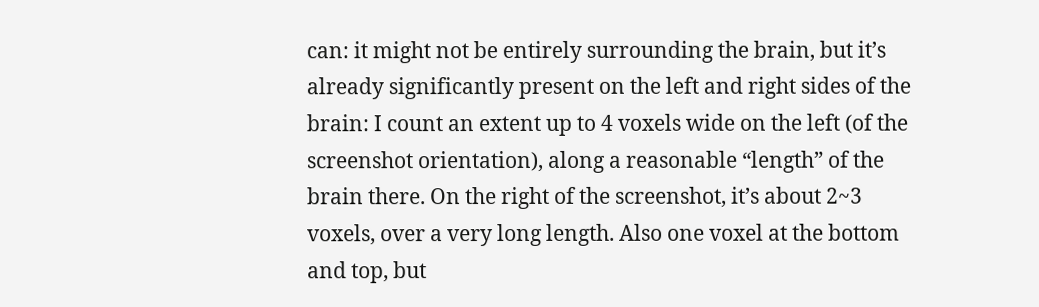can: it might not be entirely surrounding the brain, but it’s already significantly present on the left and right sides of the brain: I count an extent up to 4 voxels wide on the left (of the screenshot orientation), along a reasonable “length” of the brain there. On the right of the screenshot, it’s about 2~3 voxels, over a very long length. Also one voxel at the bottom and top, but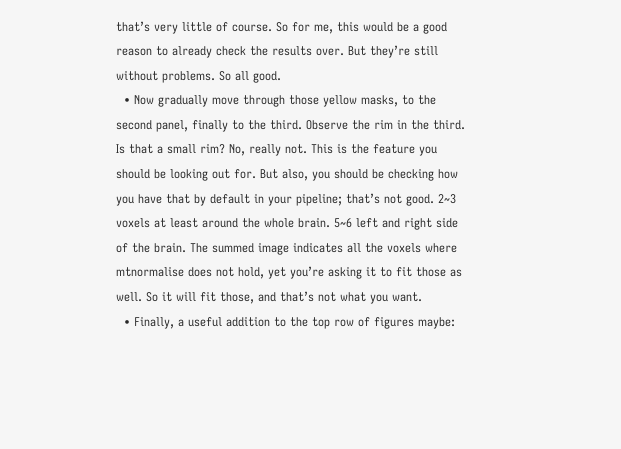that’s very little of course. So for me, this would be a good reason to already check the results over. But they’re still without problems. So all good.
  • Now gradually move through those yellow masks, to the second panel, finally to the third. Observe the rim in the third. Is that a small rim? No, really not. This is the feature you should be looking out for. But also, you should be checking how you have that by default in your pipeline; that’s not good. 2~3 voxels at least around the whole brain. 5~6 left and right side of the brain. The summed image indicates all the voxels where mtnormalise does not hold, yet you’re asking it to fit those as well. So it will fit those, and that’s not what you want.
  • Finally, a useful addition to the top row of figures maybe: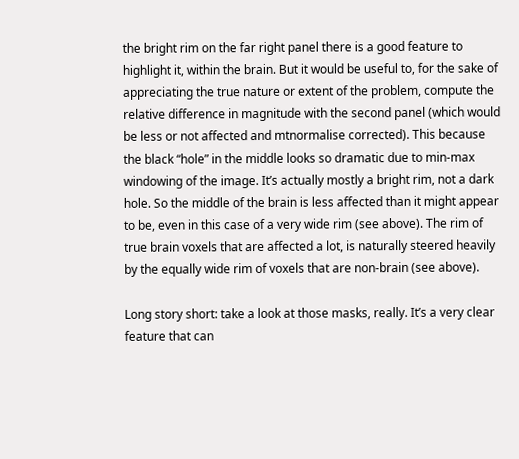the bright rim on the far right panel there is a good feature to highlight it, within the brain. But it would be useful to, for the sake of appreciating the true nature or extent of the problem, compute the relative difference in magnitude with the second panel (which would be less or not affected and mtnormalise corrected). This because the black “hole” in the middle looks so dramatic due to min-max windowing of the image. It’s actually mostly a bright rim, not a dark hole. So the middle of the brain is less affected than it might appear to be, even in this case of a very wide rim (see above). The rim of true brain voxels that are affected a lot, is naturally steered heavily by the equally wide rim of voxels that are non-brain (see above).

Long story short: take a look at those masks, really. It’s a very clear feature that can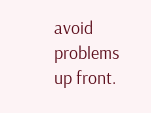avoid problems up front.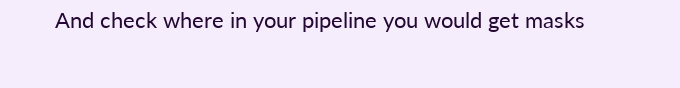And check where in your pipeline you would get masks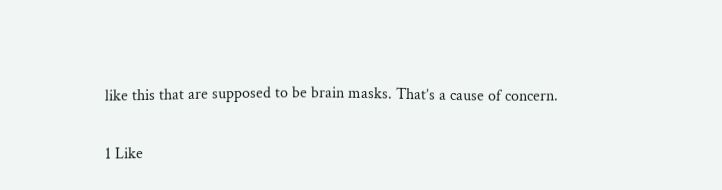like this that are supposed to be brain masks. That’s a cause of concern.

1 Like